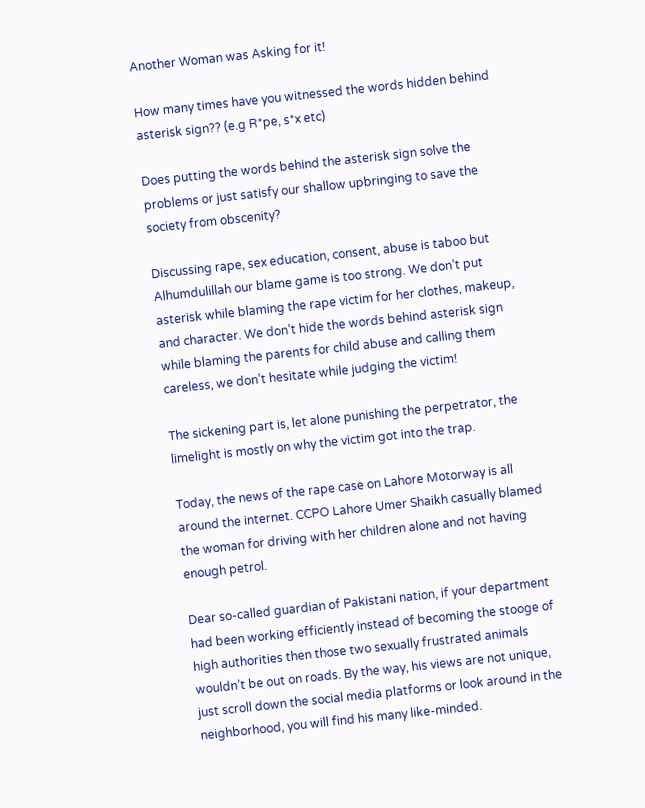Another Woman was Asking for it!

How many times have you witnessed the words hidden behind asterisk sign?? (e.g R*pe, s*x etc)

Does putting the words behind the asterisk sign solve the problems or just satisfy our shallow upbringing to save the society from obscenity?

Discussing rape, sex education, consent, abuse is taboo but Alhumdulillah our blame game is too strong. We don’t put asterisk while blaming the rape victim for her clothes, makeup, and character. We don’t hide the words behind asterisk sign while blaming the parents for child abuse and calling them careless, we don’t hesitate while judging the victim!

The sickening part is, let alone punishing the perpetrator, the limelight is mostly on why the victim got into the trap.

Today, the news of the rape case on Lahore Motorway is all around the internet. CCPO Lahore Umer Shaikh casually blamed the woman for driving with her children alone and not having enough petrol.

Dear so-called guardian of Pakistani nation, if your department had been working efficiently instead of becoming the stooge of high authorities then those two sexually frustrated animals wouldn’t be out on roads. By the way, his views are not unique, just scroll down the social media platforms or look around in the neighborhood, you will find his many like-minded.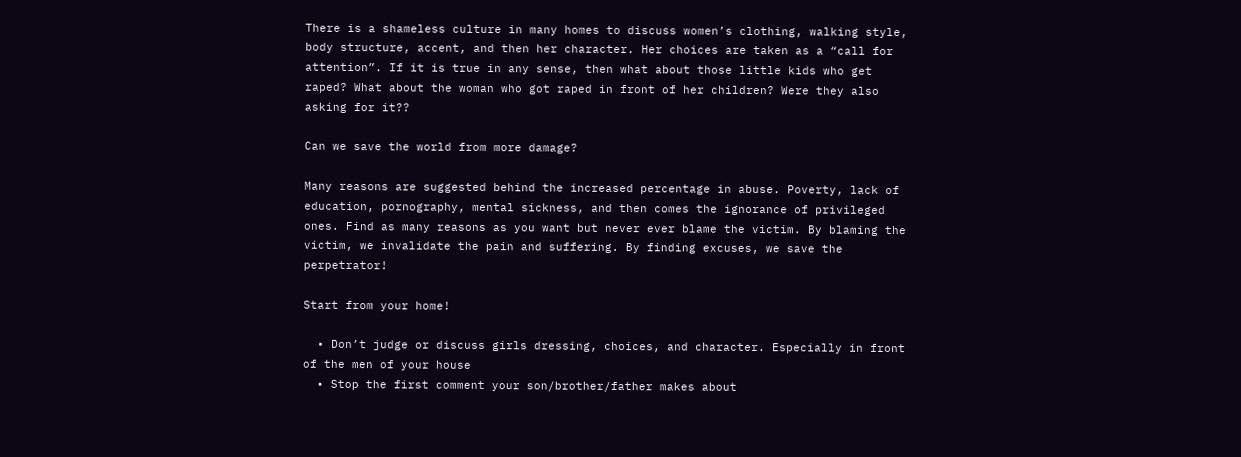There is a shameless culture in many homes to discuss women’s clothing, walking style, body structure, accent, and then her character. Her choices are taken as a “call for attention”. If it is true in any sense, then what about those little kids who get raped? What about the woman who got raped in front of her children? Were they also asking for it??

Can we save the world from more damage?

Many reasons are suggested behind the increased percentage in abuse. Poverty, lack of education, pornography, mental sickness, and then comes the ignorance of privileged ones. Find as many reasons as you want but never ever blame the victim. By blaming the victim, we invalidate the pain and suffering. By finding excuses, we save the perpetrator!

Start from your home!

  • Don’t judge or discuss girls dressing, choices, and character. Especially in front of the men of your house
  • Stop the first comment your son/brother/father makes about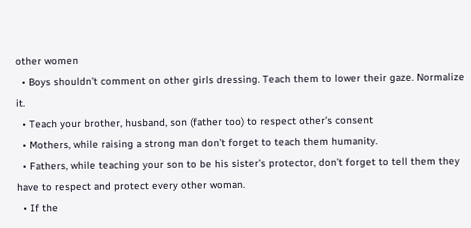other women
  • Boys shouldn’t comment on other girls dressing. Teach them to lower their gaze. Normalize it.
  • Teach your brother, husband, son (father too) to respect other’s consent
  • Mothers, while raising a strong man don’t forget to teach them humanity.
  • Fathers, while teaching your son to be his sister’s protector, don’t forget to tell them they have to respect and protect every other woman.
  • If the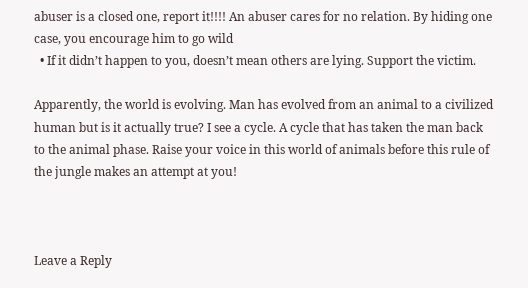abuser is a closed one, report it!!!! An abuser cares for no relation. By hiding one case, you encourage him to go wild
  • If it didn’t happen to you, doesn’t mean others are lying. Support the victim.

Apparently, the world is evolving. Man has evolved from an animal to a civilized human but is it actually true? I see a cycle. A cycle that has taken the man back to the animal phase. Raise your voice in this world of animals before this rule of the jungle makes an attempt at you!



Leave a Reply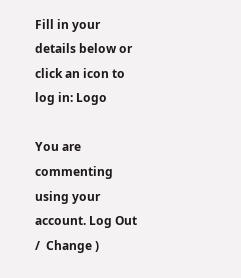Fill in your details below or click an icon to log in: Logo

You are commenting using your account. Log Out /  Change )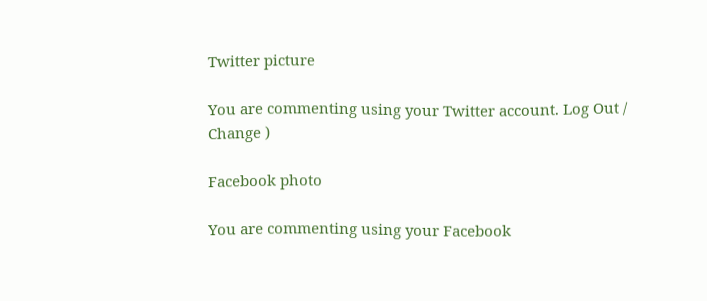Twitter picture

You are commenting using your Twitter account. Log Out /  Change )

Facebook photo

You are commenting using your Facebook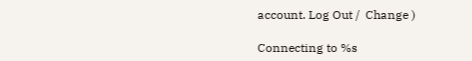account. Log Out /  Change )

Connecting to %s